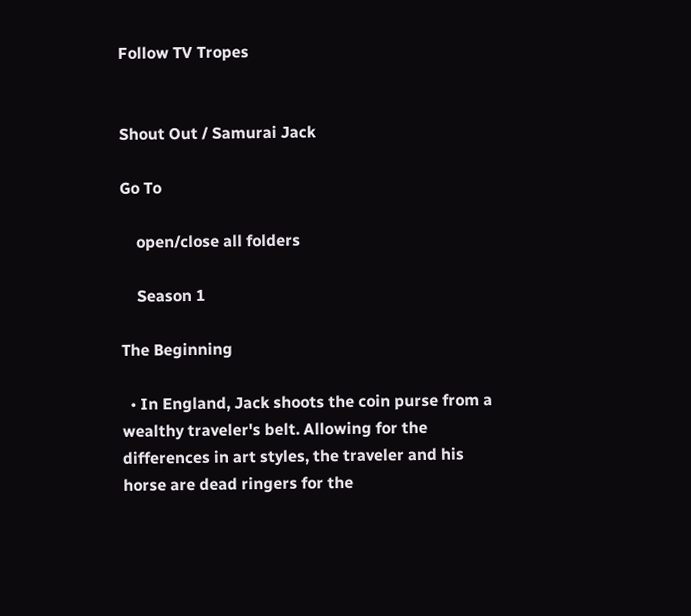Follow TV Tropes


Shout Out / Samurai Jack

Go To

    open/close all folders

    Season 1

The Beginning

  • In England, Jack shoots the coin purse from a wealthy traveler's belt. Allowing for the differences in art styles, the traveler and his horse are dead ringers for the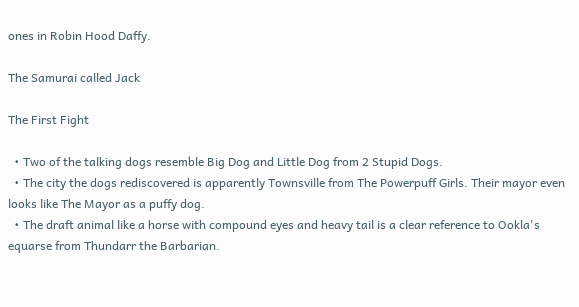ones in Robin Hood Daffy.

The Samurai called Jack

The First Fight

  • Two of the talking dogs resemble Big Dog and Little Dog from 2 Stupid Dogs.
  • The city the dogs rediscovered is apparently Townsville from The Powerpuff Girls. Their mayor even looks like The Mayor as a puffy dog.
  • The draft animal like a horse with compound eyes and heavy tail is a clear reference to Ookla's equarse from Thundarr the Barbarian.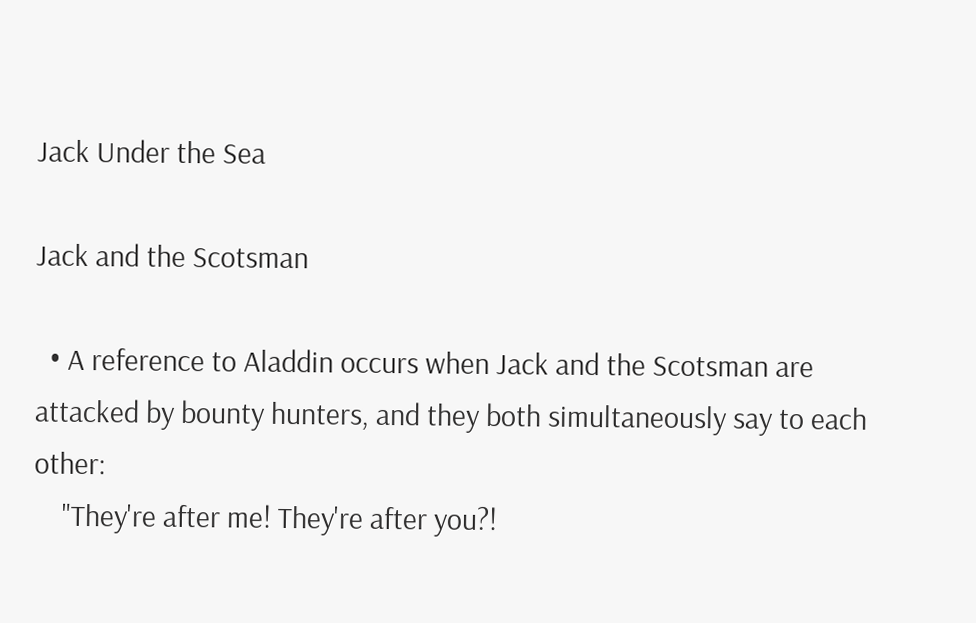Jack Under the Sea

Jack and the Scotsman

  • A reference to Aladdin occurs when Jack and the Scotsman are attacked by bounty hunters, and they both simultaneously say to each other:
    "They're after me! They're after you?!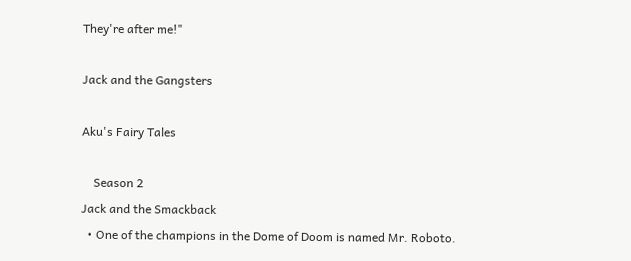They're after me!"

Jack and the Gangsters

Aku's Fairy Tales

    Season 2
Jack and the Smackback
  • One of the champions in the Dome of Doom is named Mr. Roboto.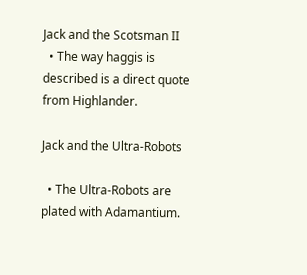Jack and the Scotsman II
  • The way haggis is described is a direct quote from Highlander.

Jack and the Ultra-Robots

  • The Ultra-Robots are plated with Adamantium.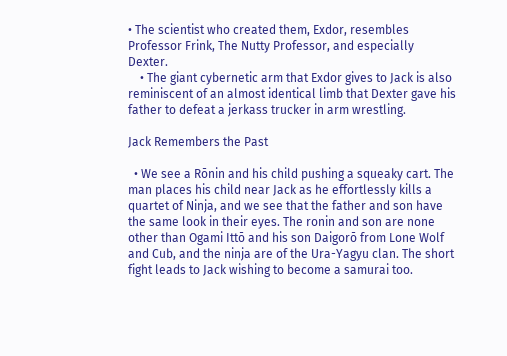• The scientist who created them, Exdor, resembles Professor Frink, The Nutty Professor, and especially Dexter.
    • The giant cybernetic arm that Exdor gives to Jack is also reminiscent of an almost identical limb that Dexter gave his father to defeat a jerkass trucker in arm wrestling.

Jack Remembers the Past

  • We see a Rōnin and his child pushing a squeaky cart. The man places his child near Jack as he effortlessly kills a quartet of Ninja, and we see that the father and son have the same look in their eyes. The ronin and son are none other than Ogami Ittō and his son Daigorō from Lone Wolf and Cub, and the ninja are of the Ura-Yagyu clan. The short fight leads to Jack wishing to become a samurai too.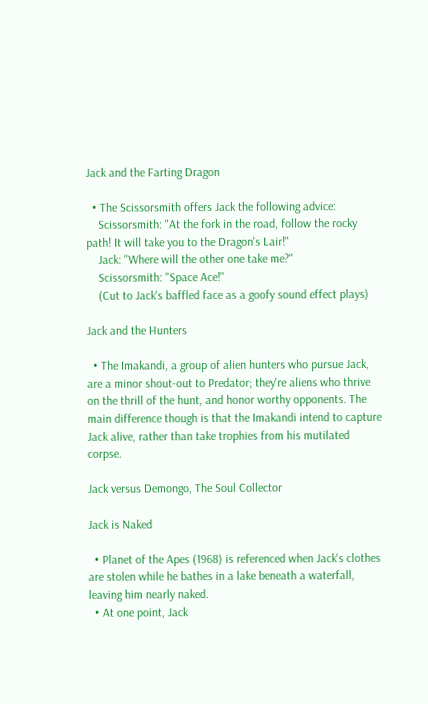Jack and the Farting Dragon

  • The Scissorsmith offers Jack the following advice:
    Scissorsmith: "At the fork in the road, follow the rocky path! It will take you to the Dragon's Lair!"
    Jack: "Where will the other one take me?"
    Scissorsmith: "Space Ace!"
    (Cut to Jack's baffled face as a goofy sound effect plays)

Jack and the Hunters

  • The Imakandi, a group of alien hunters who pursue Jack, are a minor shout-out to Predator; they're aliens who thrive on the thrill of the hunt, and honor worthy opponents. The main difference though is that the Imakandi intend to capture Jack alive, rather than take trophies from his mutilated corpse.

Jack versus Demongo, The Soul Collector

Jack is Naked

  • Planet of the Apes (1968) is referenced when Jack's clothes are stolen while he bathes in a lake beneath a waterfall, leaving him nearly naked.
  • At one point, Jack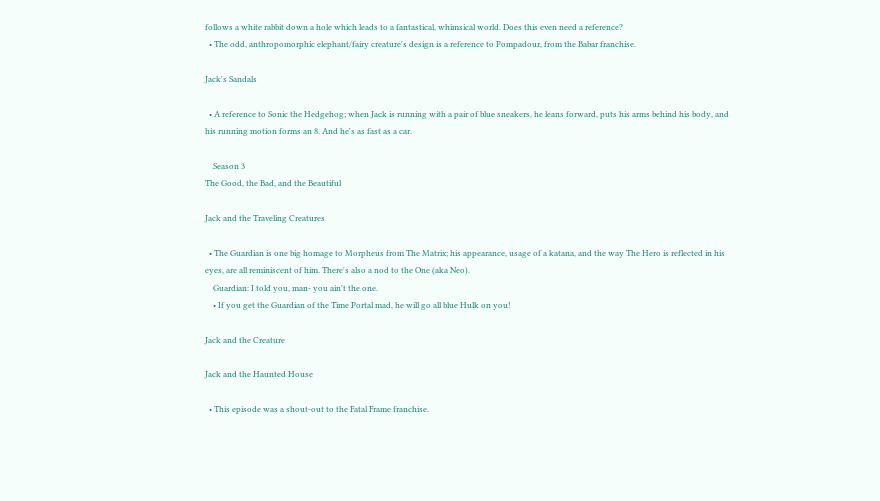follows a white rabbit down a hole which leads to a fantastical, whimsical world. Does this even need a reference?
  • The odd, anthropomorphic elephant/fairy creature's design is a reference to Pompadour, from the Babar franchise.

Jack's Sandals

  • A reference to Sonic the Hedgehog; when Jack is running with a pair of blue sneakers, he leans forward, puts his arms behind his body, and his running motion forms an 8. And he's as fast as a car.

    Season 3
The Good, the Bad, and the Beautiful

Jack and the Traveling Creatures

  • The Guardian is one big homage to Morpheus from The Matrix; his appearance, usage of a katana, and the way The Hero is reflected in his eyes, are all reminiscent of him. There's also a nod to the One (aka Neo).
    Guardian: I told you, man- you ain't the one.
    • If you get the Guardian of the Time Portal mad, he will go all blue Hulk on you!

Jack and the Creature

Jack and the Haunted House

  • This episode was a shout-out to the Fatal Frame franchise.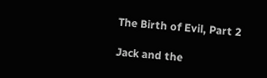The Birth of Evil, Part 2

Jack and the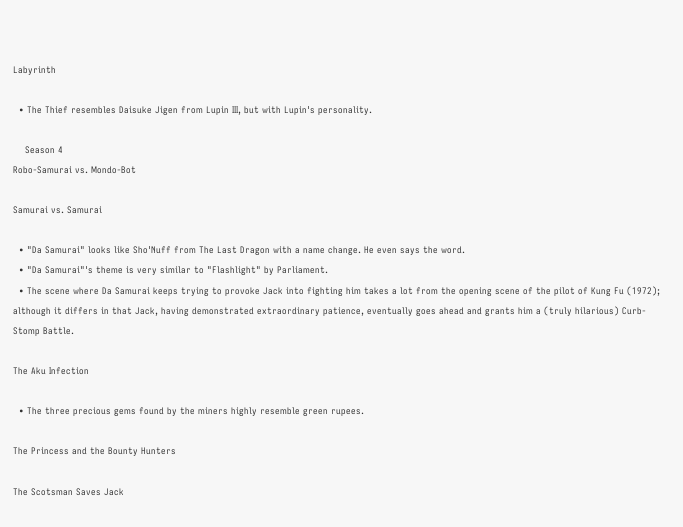Labyrinth

  • The Thief resembles Daisuke Jigen from Lupin III, but with Lupin's personality.

    Season 4
Robo-Samurai vs. Mondo-Bot

Samurai vs. Samurai

  • "Da Samurai" looks like Sho'Nuff from The Last Dragon with a name change. He even says the word.
  • "Da Samurai"'s theme is very similar to "Flashlight" by Parliament.
  • The scene where Da Samurai keeps trying to provoke Jack into fighting him takes a lot from the opening scene of the pilot of Kung Fu (1972); although it differs in that Jack, having demonstrated extraordinary patience, eventually goes ahead and grants him a (truly hilarious) Curb-Stomp Battle.

The Aku Infection

  • The three precious gems found by the miners highly resemble green rupees.

The Princess and the Bounty Hunters

The Scotsman Saves Jack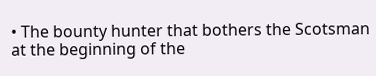• The bounty hunter that bothers the Scotsman at the beginning of the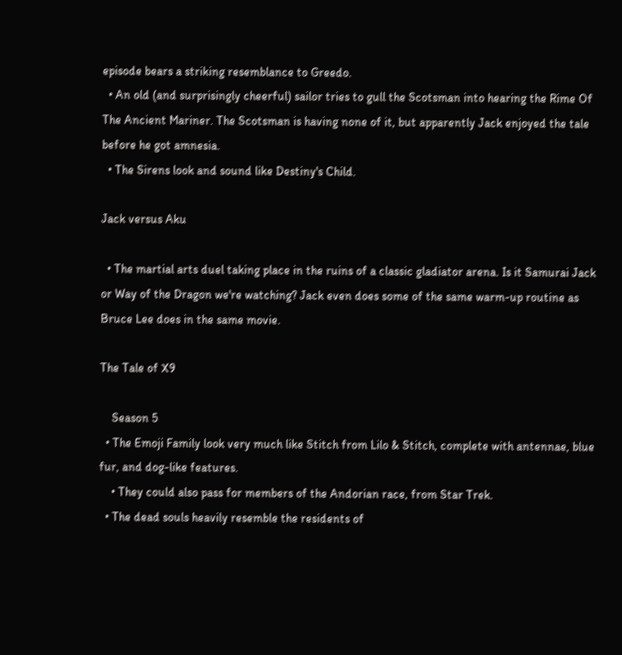episode bears a striking resemblance to Greedo.
  • An old (and surprisingly cheerful) sailor tries to gull the Scotsman into hearing the Rime Of The Ancient Mariner. The Scotsman is having none of it, but apparently Jack enjoyed the tale before he got amnesia.
  • The Sirens look and sound like Destiny's Child.

Jack versus Aku

  • The martial arts duel taking place in the ruins of a classic gladiator arena. Is it Samurai Jack or Way of the Dragon we're watching? Jack even does some of the same warm-up routine as Bruce Lee does in the same movie.

The Tale of X9

    Season 5
  • The Emoji Family look very much like Stitch from Lilo & Stitch, complete with antennae, blue fur, and dog-like features.
    • They could also pass for members of the Andorian race, from Star Trek.
  • The dead souls heavily resemble the residents of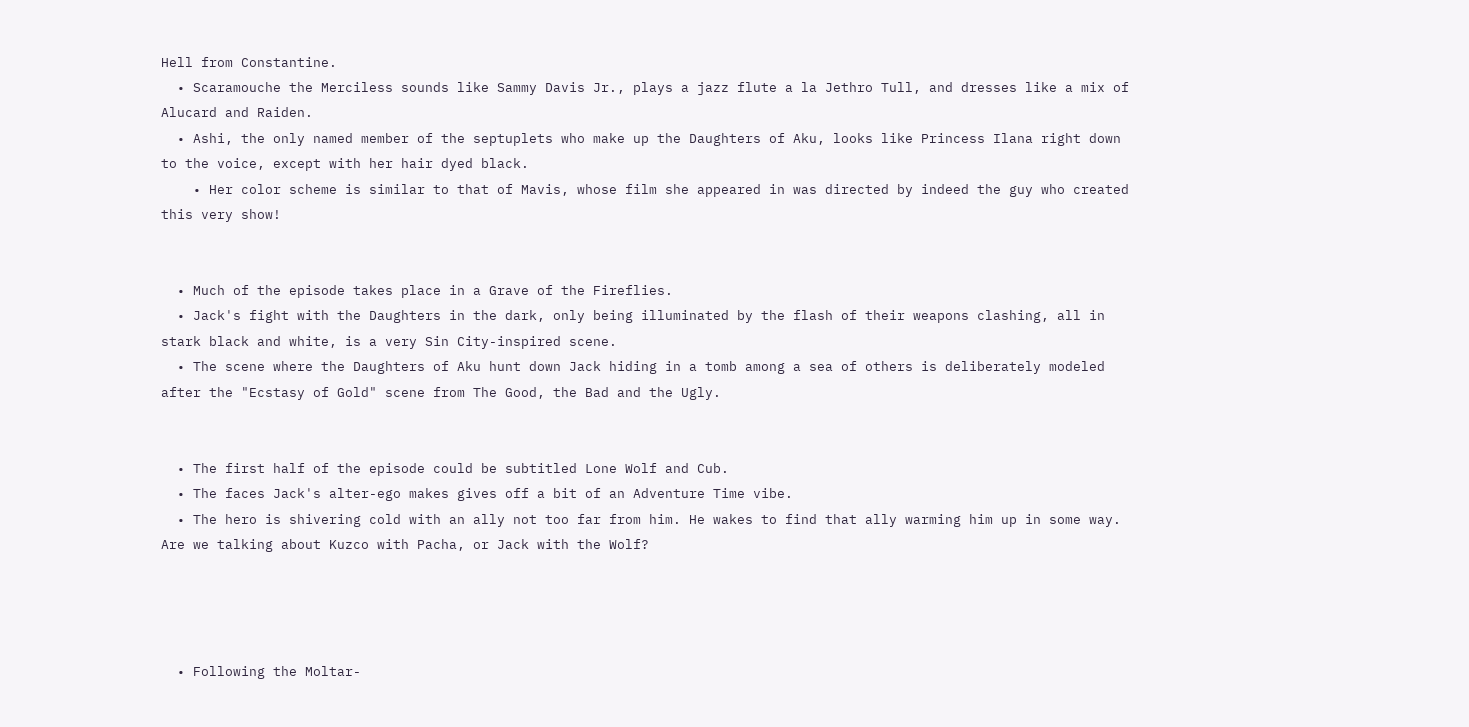Hell from Constantine.
  • Scaramouche the Merciless sounds like Sammy Davis Jr., plays a jazz flute a la Jethro Tull, and dresses like a mix of Alucard and Raiden.
  • Ashi, the only named member of the septuplets who make up the Daughters of Aku, looks like Princess Ilana right down to the voice, except with her hair dyed black.
    • Her color scheme is similar to that of Mavis, whose film she appeared in was directed by indeed the guy who created this very show!


  • Much of the episode takes place in a Grave of the Fireflies.
  • Jack's fight with the Daughters in the dark, only being illuminated by the flash of their weapons clashing, all in stark black and white, is a very Sin City-inspired scene.
  • The scene where the Daughters of Aku hunt down Jack hiding in a tomb among a sea of others is deliberately modeled after the "Ecstasy of Gold" scene from The Good, the Bad and the Ugly.


  • The first half of the episode could be subtitled Lone Wolf and Cub.
  • The faces Jack's alter-ego makes gives off a bit of an Adventure Time vibe.
  • The hero is shivering cold with an ally not too far from him. He wakes to find that ally warming him up in some way. Are we talking about Kuzco with Pacha, or Jack with the Wolf?




  • Following the Moltar-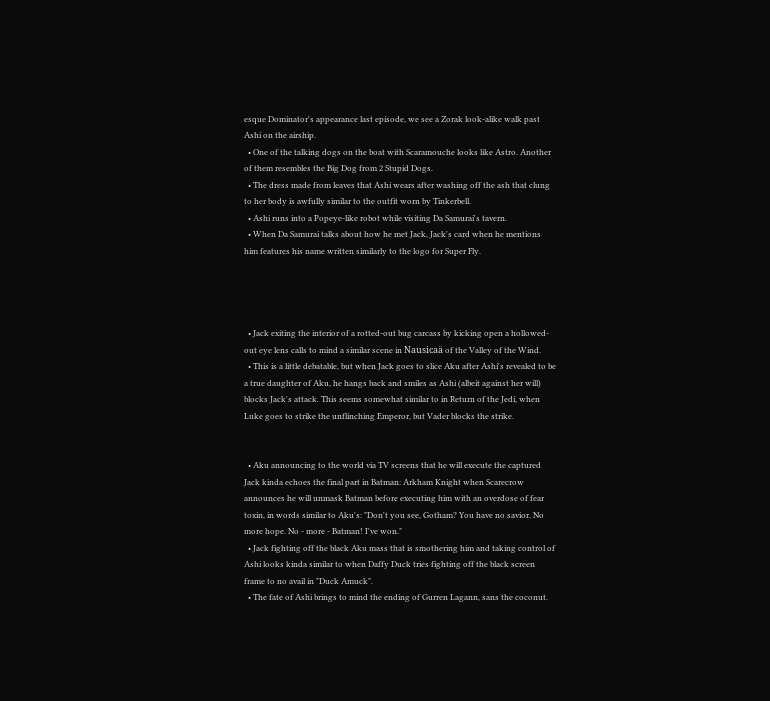esque Dominator's appearance last episode, we see a Zorak look-alike walk past Ashi on the airship.
  • One of the talking dogs on the boat with Scaramouche looks like Astro. Another of them resembles the Big Dog from 2 Stupid Dogs.
  • The dress made from leaves that Ashi wears after washing off the ash that clung to her body is awfully similar to the outfit worn by Tinkerbell.
  • Ashi runs into a Popeye-like robot while visiting Da Samurai's tavern.
  • When Da Samurai talks about how he met Jack, Jack's card when he mentions him features his name written similarly to the logo for Super Fly.




  • Jack exiting the interior of a rotted-out bug carcass by kicking open a hollowed-out eye lens calls to mind a similar scene in Nausicaä of the Valley of the Wind.
  • This is a little debatable, but when Jack goes to slice Aku after Ashi's revealed to be a true daughter of Aku, he hangs back and smiles as Ashi (albeit against her will) blocks Jack's attack. This seems somewhat similar to in Return of the Jedi, when Luke goes to strike the unflinching Emperor, but Vader blocks the strike.


  • Aku announcing to the world via TV screens that he will execute the captured Jack kinda echoes the final part in Batman: Arkham Knight when Scarecrow announces he will unmask Batman before executing him with an overdose of fear toxin, in words similar to Aku's: "Don't you see, Gotham? You have no savior. No more hope. No - more - Batman! I've won."
  • Jack fighting off the black Aku mass that is smothering him and taking control of Ashi looks kinda similar to when Daffy Duck tries fighting off the black screen frame to no avail in "Duck Amuck".
  • The fate of Ashi brings to mind the ending of Gurren Lagann, sans the coconut.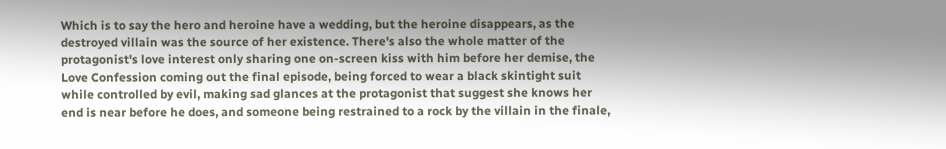Which is to say the hero and heroine have a wedding, but the heroine disappears, as the destroyed villain was the source of her existence. There's also the whole matter of the protagonist's love interest only sharing one on-screen kiss with him before her demise, the Love Confession coming out the final episode, being forced to wear a black skintight suit while controlled by evil, making sad glances at the protagonist that suggest she knows her end is near before he does, and someone being restrained to a rock by the villain in the finale,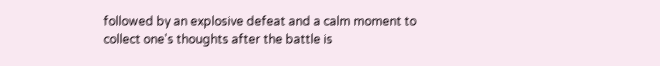followed by an explosive defeat and a calm moment to collect one's thoughts after the battle is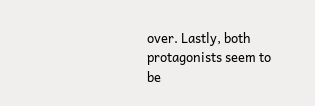over. Lastly, both protagonists seem to be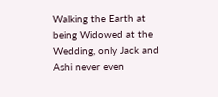Walking the Earth at being Widowed at the Wedding, only Jack and Ashi never even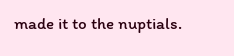made it to the nuptials.